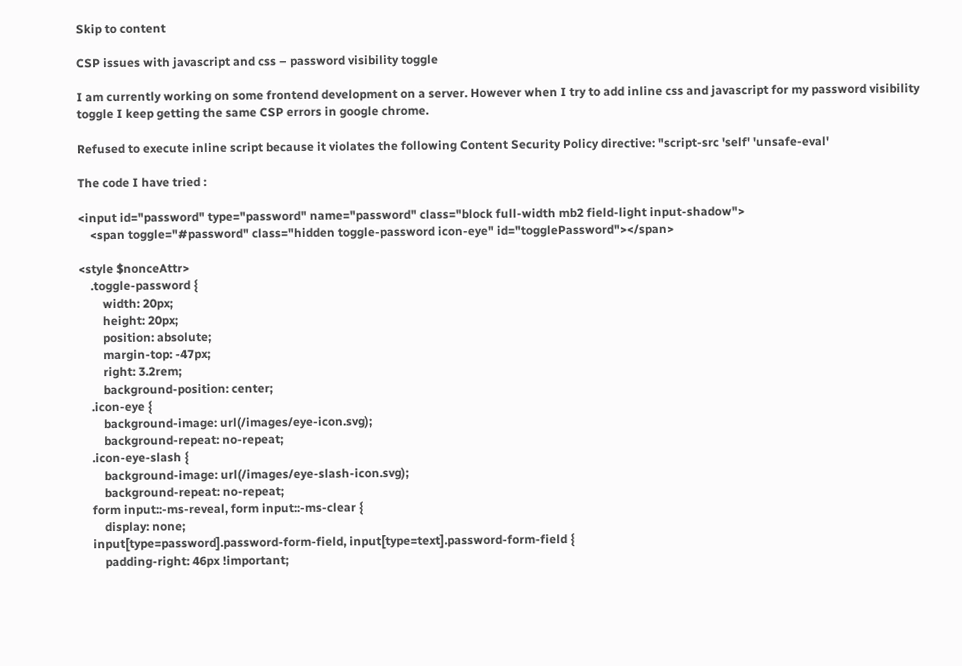Skip to content

CSP issues with javascript and css – password visibility toggle

I am currently working on some frontend development on a server. However when I try to add inline css and javascript for my password visibility toggle I keep getting the same CSP errors in google chrome.

Refused to execute inline script because it violates the following Content Security Policy directive: "script-src 'self' 'unsafe-eval'

The code I have tried :

<input id="password" type="password" name="password" class="block full-width mb2 field-light input-shadow">
    <span toggle="#password" class="hidden toggle-password icon-eye" id="togglePassword"></span>

<style $nonceAttr>
    .toggle-password {
        width: 20px;
        height: 20px;
        position: absolute;
        margin-top: -47px;
        right: 3.2rem;
        background-position: center;
    .icon-eye {
        background-image: url(/images/eye-icon.svg);
        background-repeat: no-repeat;
    .icon-eye-slash {
        background-image: url(/images/eye-slash-icon.svg);
        background-repeat: no-repeat;
    form input::-ms-reveal, form input::-ms-clear {
        display: none;
    input[type=password].password-form-field, input[type=text].password-form-field {
        padding-right: 46px !important;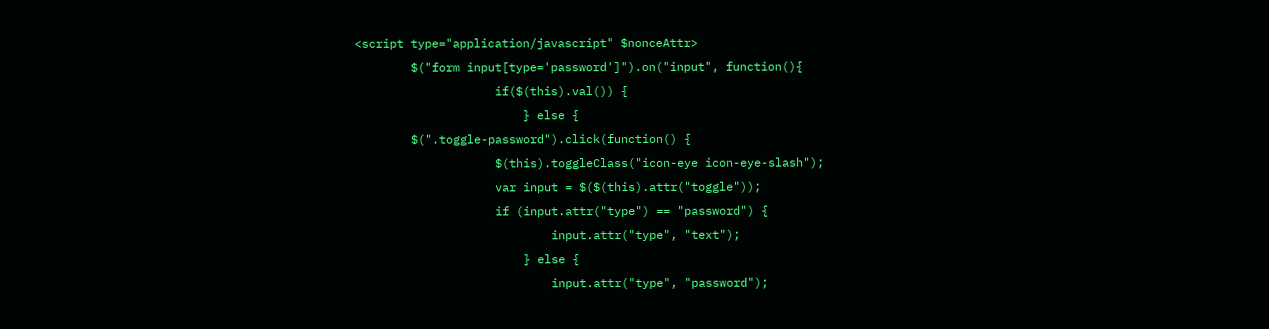<script type="application/javascript" $nonceAttr>
        $("form input[type='password']").on("input", function(){
                    if($(this).val()) {
                        } else {
        $(".toggle-password").click(function() {
                    $(this).toggleClass("icon-eye icon-eye-slash");
                    var input = $($(this).attr("toggle"));
                    if (input.attr("type") == "password") {
                            input.attr("type", "text");
                        } else {
                            input.attr("type", "password");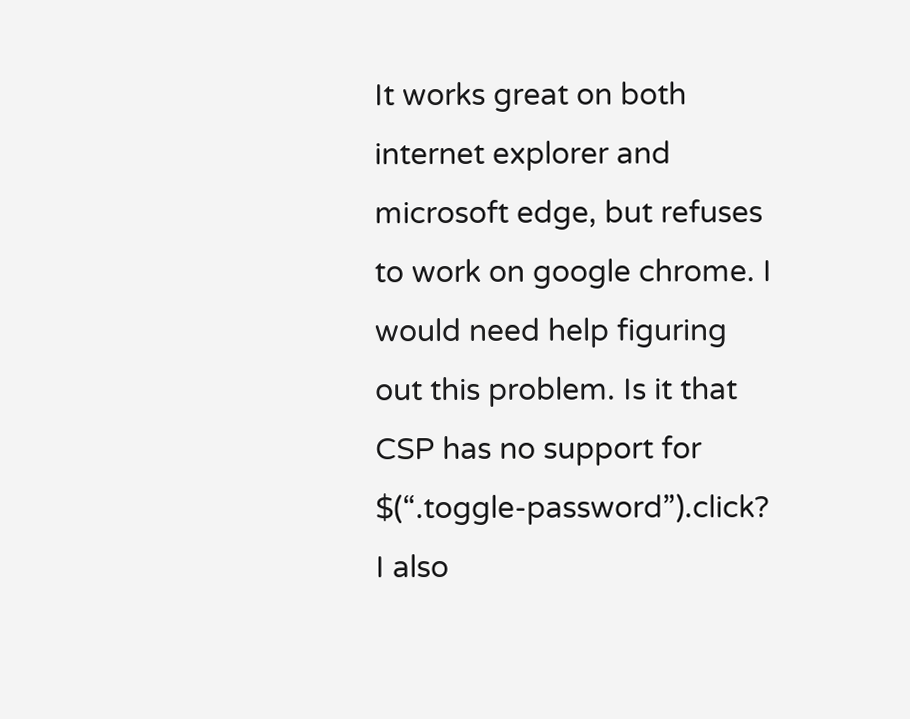It works great on both internet explorer and microsoft edge, but refuses to work on google chrome. I would need help figuring out this problem. Is it that CSP has no support for $(“.toggle-password”).click? I also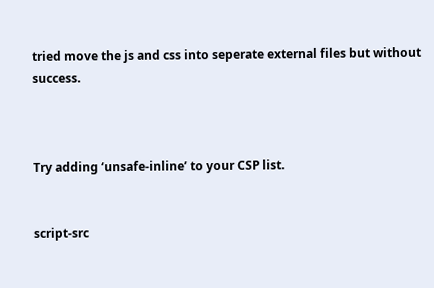tried move the js and css into seperate external files but without success.



Try adding ‘unsafe-inline’ to your CSP list.


script-src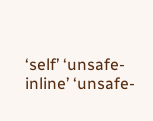‘self’ ‘unsafe-inline’ ‘unsafe-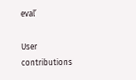eval’

User contributions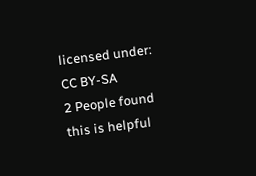licensed under: CC BY-SA
2 People found this is helpful